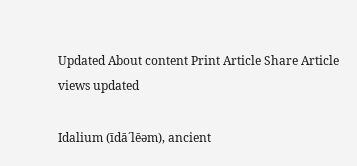Updated About content Print Article Share Article
views updated

Idalium (īdā´lēəm), ancient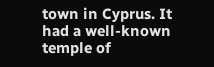town in Cyprus. It had a well-known temple of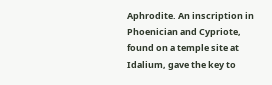Aphrodite. An inscription in Phoenician and Cypriote, found on a temple site at Idalium, gave the key to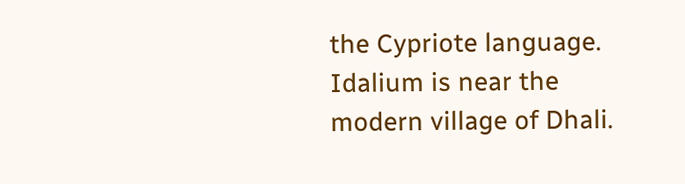the Cypriote language. Idalium is near the modern village of Dhali.